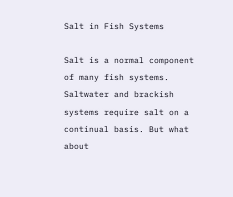Salt in Fish Systems

Salt is a normal component of many fish systems. Saltwater and brackish systems require salt on a continual basis. But what about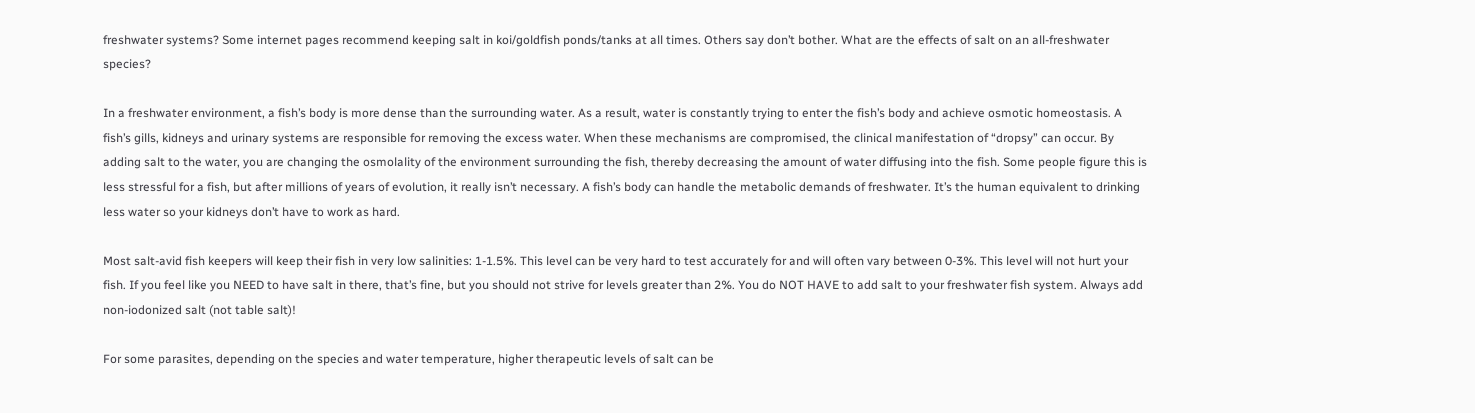freshwater systems? Some internet pages recommend keeping salt in koi/goldfish ponds/tanks at all times. Others say don’t bother. What are the effects of salt on an all-freshwater species?

In a freshwater environment, a fish’s body is more dense than the surrounding water. As a result, water is constantly trying to enter the fish’s body and achieve osmotic homeostasis. A fish’s gills, kidneys and urinary systems are responsible for removing the excess water. When these mechanisms are compromised, the clinical manifestation of “dropsy” can occur. By adding salt to the water, you are changing the osmolality of the environment surrounding the fish, thereby decreasing the amount of water diffusing into the fish. Some people figure this is less stressful for a fish, but after millions of years of evolution, it really isn’t necessary. A fish’s body can handle the metabolic demands of freshwater. It’s the human equivalent to drinking less water so your kidneys don’t have to work as hard.

Most salt-avid fish keepers will keep their fish in very low salinities: 1-1.5%. This level can be very hard to test accurately for and will often vary between 0-3%. This level will not hurt your fish. If you feel like you NEED to have salt in there, that’s fine, but you should not strive for levels greater than 2%. You do NOT HAVE to add salt to your freshwater fish system. Always add non-iodonized salt (not table salt)!

For some parasites, depending on the species and water temperature, higher therapeutic levels of salt can be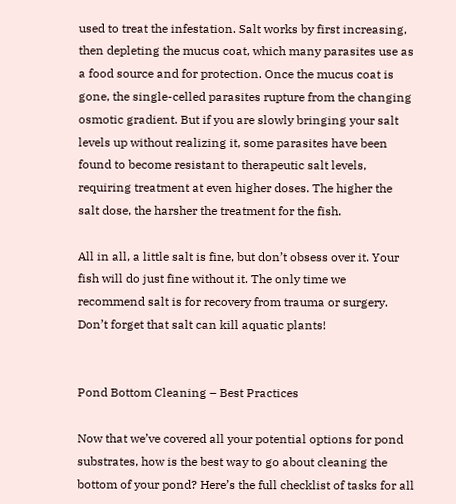used to treat the infestation. Salt works by first increasing, then depleting the mucus coat, which many parasites use as a food source and for protection. Once the mucus coat is gone, the single-celled parasites rupture from the changing osmotic gradient. But if you are slowly bringing your salt levels up without realizing it, some parasites have been found to become resistant to therapeutic salt levels, requiring treatment at even higher doses. The higher the salt dose, the harsher the treatment for the fish.

All in all, a little salt is fine, but don’t obsess over it. Your fish will do just fine without it. The only time we recommend salt is for recovery from trauma or surgery. Don’t forget that salt can kill aquatic plants!


Pond Bottom Cleaning – Best Practices

Now that we’ve covered all your potential options for pond substrates, how is the best way to go about cleaning the bottom of your pond? Here’s the full checklist of tasks for all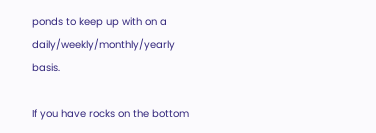ponds to keep up with on a daily/weekly/monthly/yearly basis.

If you have rocks on the bottom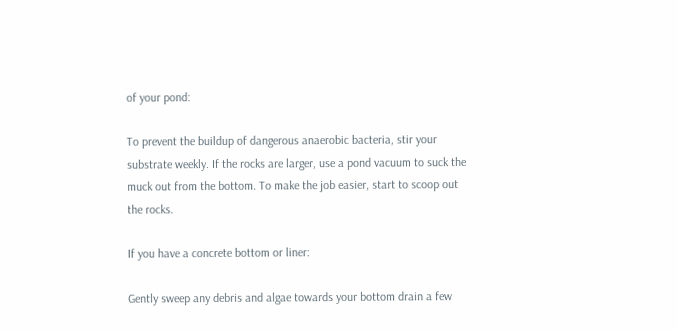of your pond:

To prevent the buildup of dangerous anaerobic bacteria, stir your substrate weekly. If the rocks are larger, use a pond vacuum to suck the muck out from the bottom. To make the job easier, start to scoop out the rocks.

If you have a concrete bottom or liner:

Gently sweep any debris and algae towards your bottom drain a few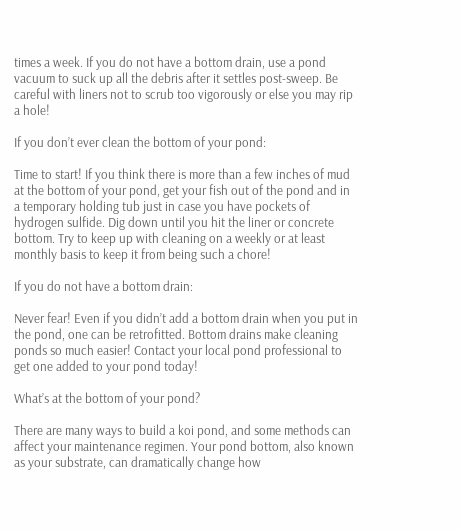times a week. If you do not have a bottom drain, use a pond vacuum to suck up all the debris after it settles post-sweep. Be careful with liners not to scrub too vigorously or else you may rip a hole!

If you don’t ever clean the bottom of your pond:

Time to start! If you think there is more than a few inches of mud at the bottom of your pond, get your fish out of the pond and in a temporary holding tub just in case you have pockets of hydrogen sulfide. Dig down until you hit the liner or concrete bottom. Try to keep up with cleaning on a weekly or at least monthly basis to keep it from being such a chore!

If you do not have a bottom drain:

Never fear! Even if you didn’t add a bottom drain when you put in the pond, one can be retrofitted. Bottom drains make cleaning ponds so much easier! Contact your local pond professional to get one added to your pond today!

What’s at the bottom of your pond?

There are many ways to build a koi pond, and some methods can affect your maintenance regimen. Your pond bottom, also known as your substrate, can dramatically change how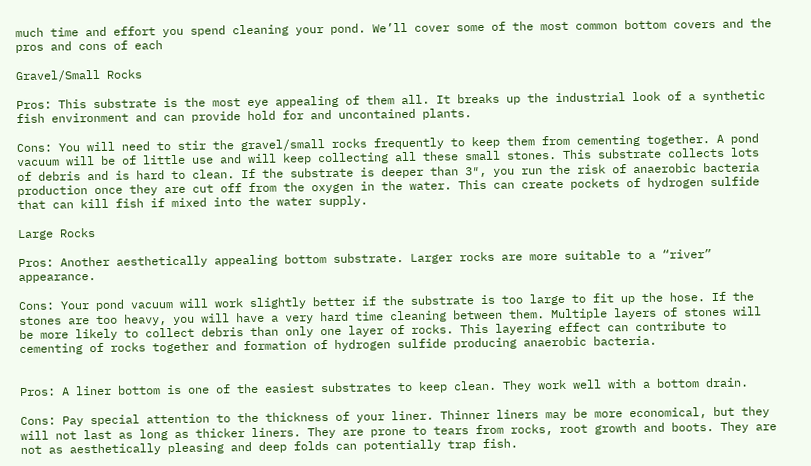much time and effort you spend cleaning your pond. We’ll cover some of the most common bottom covers and the pros and cons of each

Gravel/Small Rocks

Pros: This substrate is the most eye appealing of them all. It breaks up the industrial look of a synthetic fish environment and can provide hold for and uncontained plants.

Cons: You will need to stir the gravel/small rocks frequently to keep them from cementing together. A pond vacuum will be of little use and will keep collecting all these small stones. This substrate collects lots of debris and is hard to clean. If the substrate is deeper than 3″, you run the risk of anaerobic bacteria production once they are cut off from the oxygen in the water. This can create pockets of hydrogen sulfide that can kill fish if mixed into the water supply.

Large Rocks

Pros: Another aesthetically appealing bottom substrate. Larger rocks are more suitable to a “river” appearance.

Cons: Your pond vacuum will work slightly better if the substrate is too large to fit up the hose. If the stones are too heavy, you will have a very hard time cleaning between them. Multiple layers of stones will be more likely to collect debris than only one layer of rocks. This layering effect can contribute to cementing of rocks together and formation of hydrogen sulfide producing anaerobic bacteria.


Pros: A liner bottom is one of the easiest substrates to keep clean. They work well with a bottom drain.

Cons: Pay special attention to the thickness of your liner. Thinner liners may be more economical, but they will not last as long as thicker liners. They are prone to tears from rocks, root growth and boots. They are not as aesthetically pleasing and deep folds can potentially trap fish.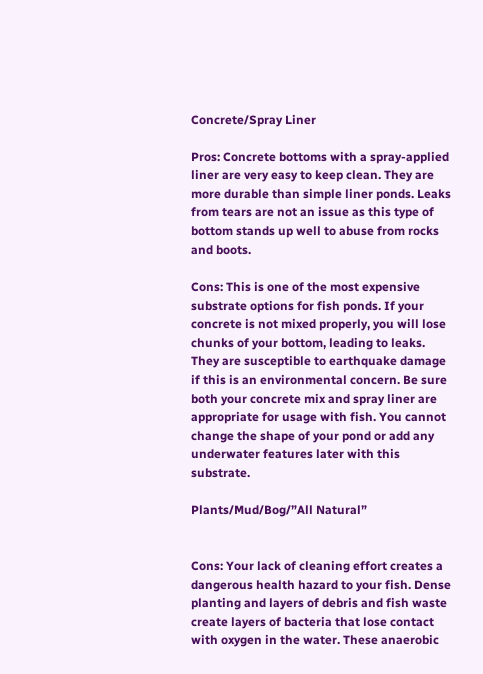Concrete/Spray Liner

Pros: Concrete bottoms with a spray-applied liner are very easy to keep clean. They are more durable than simple liner ponds. Leaks from tears are not an issue as this type of bottom stands up well to abuse from rocks and boots.

Cons: This is one of the most expensive substrate options for fish ponds. If your concrete is not mixed properly, you will lose chunks of your bottom, leading to leaks. They are susceptible to earthquake damage if this is an environmental concern. Be sure both your concrete mix and spray liner are appropriate for usage with fish. You cannot change the shape of your pond or add any underwater features later with this substrate.

Plants/Mud/Bog/”All Natural”


Cons: Your lack of cleaning effort creates a dangerous health hazard to your fish. Dense planting and layers of debris and fish waste create layers of bacteria that lose contact with oxygen in the water. These anaerobic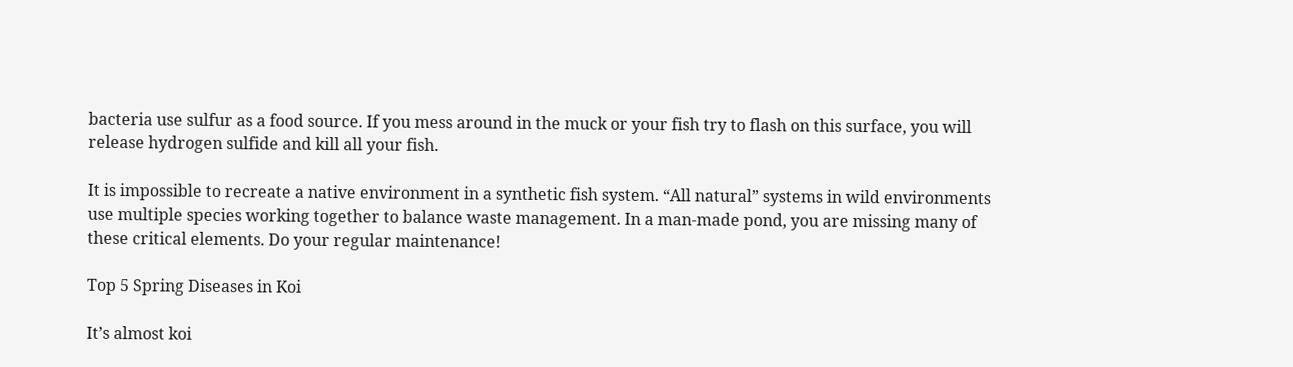bacteria use sulfur as a food source. If you mess around in the muck or your fish try to flash on this surface, you will release hydrogen sulfide and kill all your fish.

It is impossible to recreate a native environment in a synthetic fish system. “All natural” systems in wild environments use multiple species working together to balance waste management. In a man-made pond, you are missing many of these critical elements. Do your regular maintenance!

Top 5 Spring Diseases in Koi

It’s almost koi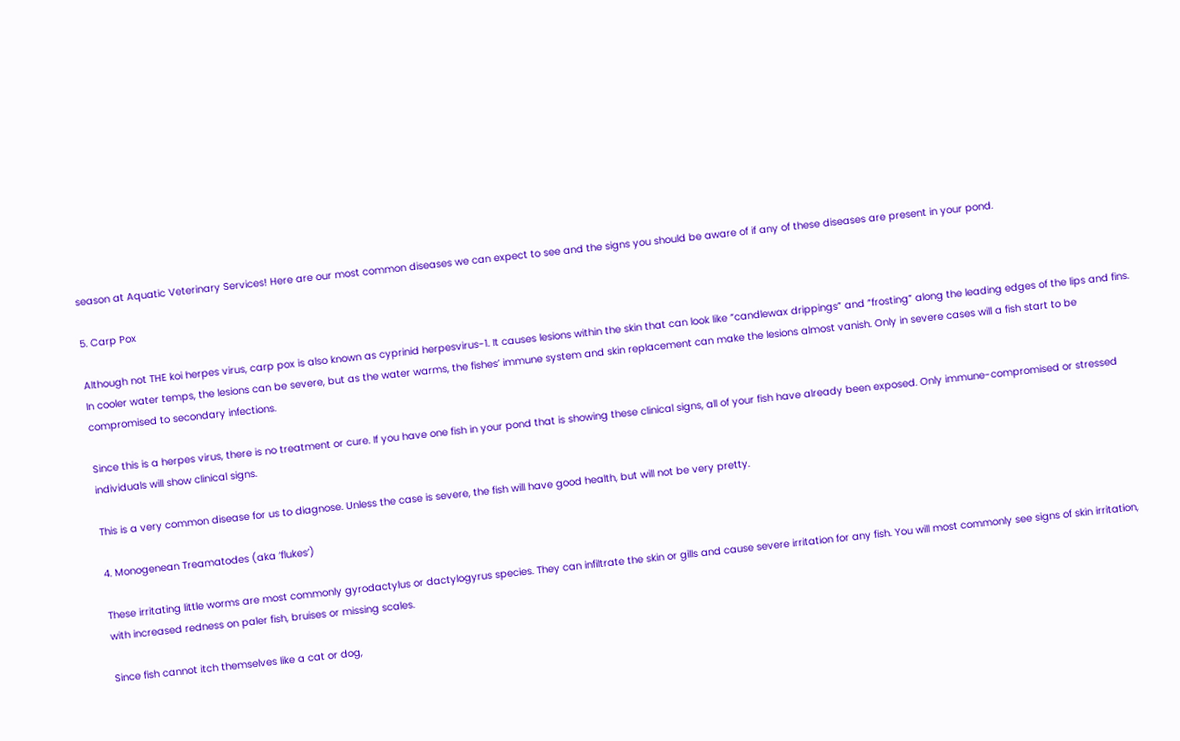season at Aquatic Veterinary Services! Here are our most common diseases we can expect to see and the signs you should be aware of if any of these diseases are present in your pond.

5. Carp Pox

Although not THE koi herpes virus, carp pox is also known as cyprinid herpesvirus-1. It causes lesions within the skin that can look like “candlewax drippings” and “frosting” along the leading edges of the lips and fins. In cooler water temps, the lesions can be severe, but as the water warms, the fishes’ immune system and skin replacement can make the lesions almost vanish. Only in severe cases will a fish start to be compromised to secondary infections.

Since this is a herpes virus, there is no treatment or cure. If you have one fish in your pond that is showing these clinical signs, all of your fish have already been exposed. Only immune-compromised or stressed individuals will show clinical signs.

This is a very common disease for us to diagnose. Unless the case is severe, the fish will have good health, but will not be very pretty.

4. Monogenean Treamatodes (aka ‘flukes’)

These irritating little worms are most commonly gyrodactylus or dactylogyrus species. They can infiltrate the skin or gills and cause severe irritation for any fish. You will most commonly see signs of skin irritation, with increased redness on paler fish, bruises or missing scales.

Since fish cannot itch themselves like a cat or dog,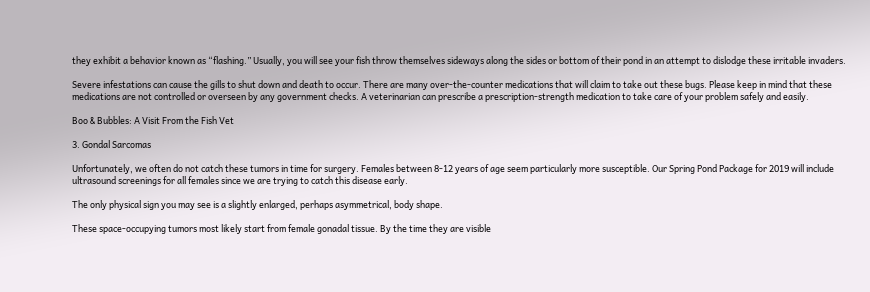they exhibit a behavior known as “flashing.” Usually, you will see your fish throw themselves sideways along the sides or bottom of their pond in an attempt to dislodge these irritable invaders.

Severe infestations can cause the gills to shut down and death to occur. There are many over-the-counter medications that will claim to take out these bugs. Please keep in mind that these medications are not controlled or overseen by any government checks. A veterinarian can prescribe a prescription-strength medication to take care of your problem safely and easily.

Boo & Bubbles: A Visit From the Fish Vet

3. Gondal Sarcomas

Unfortunately, we often do not catch these tumors in time for surgery. Females between 8-12 years of age seem particularly more susceptible. Our Spring Pond Package for 2019 will include ultrasound screenings for all females since we are trying to catch this disease early.

The only physical sign you may see is a slightly enlarged, perhaps asymmetrical, body shape.

These space-occupying tumors most likely start from female gonadal tissue. By the time they are visible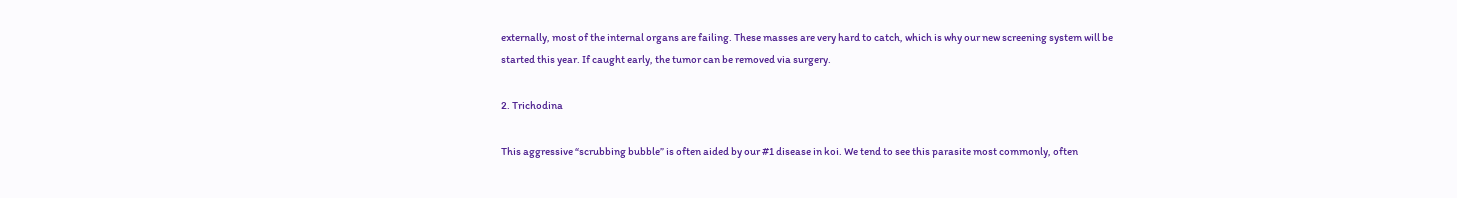externally, most of the internal organs are failing. These masses are very hard to catch, which is why our new screening system will be started this year. If caught early, the tumor can be removed via surgery.

2. Trichodina

This aggressive “scrubbing bubble” is often aided by our #1 disease in koi. We tend to see this parasite most commonly, often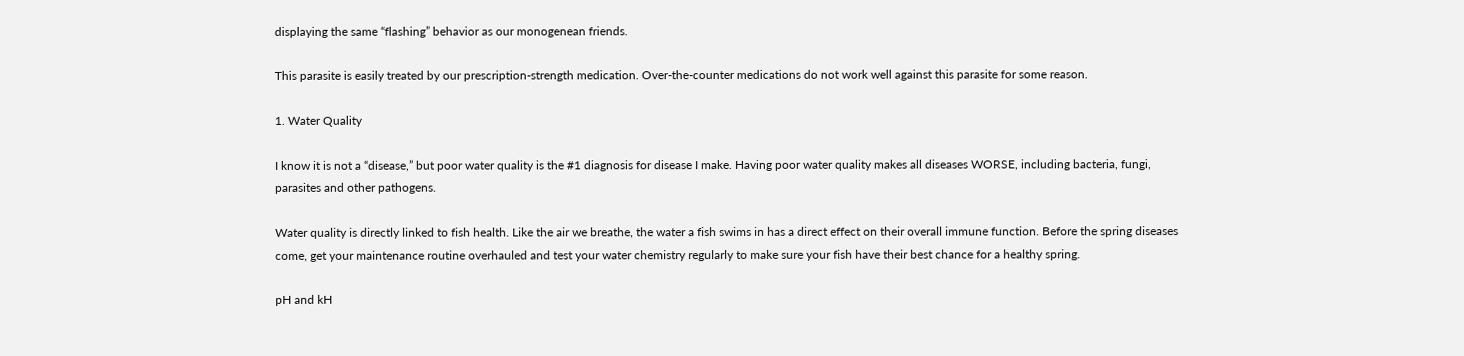displaying the same “flashing” behavior as our monogenean friends.

This parasite is easily treated by our prescription-strength medication. Over-the-counter medications do not work well against this parasite for some reason.

1. Water Quality

I know it is not a “disease,” but poor water quality is the #1 diagnosis for disease I make. Having poor water quality makes all diseases WORSE, including bacteria, fungi, parasites and other pathogens.

Water quality is directly linked to fish health. Like the air we breathe, the water a fish swims in has a direct effect on their overall immune function. Before the spring diseases come, get your maintenance routine overhauled and test your water chemistry regularly to make sure your fish have their best chance for a healthy spring.

pH and kH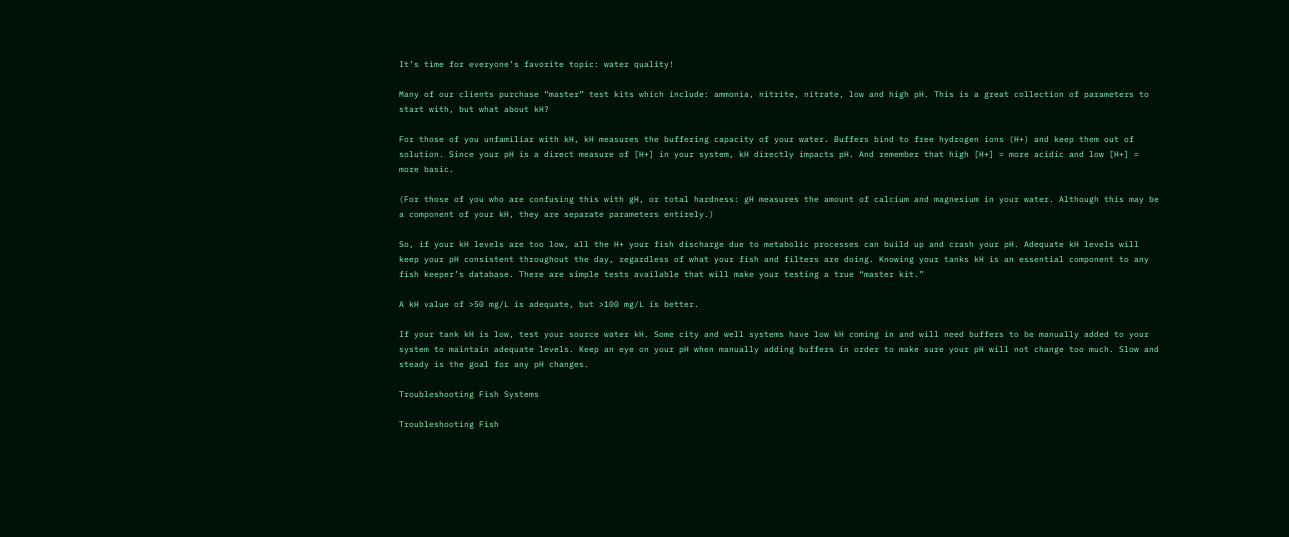It’s time for everyone’s favorite topic: water quality!

Many of our clients purchase “master” test kits which include: ammonia, nitrite, nitrate, low and high pH. This is a great collection of parameters to start with, but what about kH?

For those of you unfamiliar with kH, kH measures the buffering capacity of your water. Buffers bind to free hydrogen ions (H+) and keep them out of solution. Since your pH is a direct measure of [H+] in your system, kH directly impacts pH. And remember that high [H+] = more acidic and low [H+] = more basic.

(For those of you who are confusing this with gH, or total hardness: gH measures the amount of calcium and magnesium in your water. Although this may be a component of your kH, they are separate parameters entirely.)

So, if your kH levels are too low, all the H+ your fish discharge due to metabolic processes can build up and crash your pH. Adequate kH levels will keep your pH consistent throughout the day, regardless of what your fish and filters are doing. Knowing your tanks kH is an essential component to any fish keeper’s database. There are simple tests available that will make your testing a true “master kit.”

A kH value of >50 mg/L is adequate, but >100 mg/L is better.

If your tank kH is low, test your source water kH. Some city and well systems have low kH coming in and will need buffers to be manually added to your system to maintain adequate levels. Keep an eye on your pH when manually adding buffers in order to make sure your pH will not change too much. Slow and steady is the goal for any pH changes.

Troubleshooting Fish Systems

Troubleshooting Fish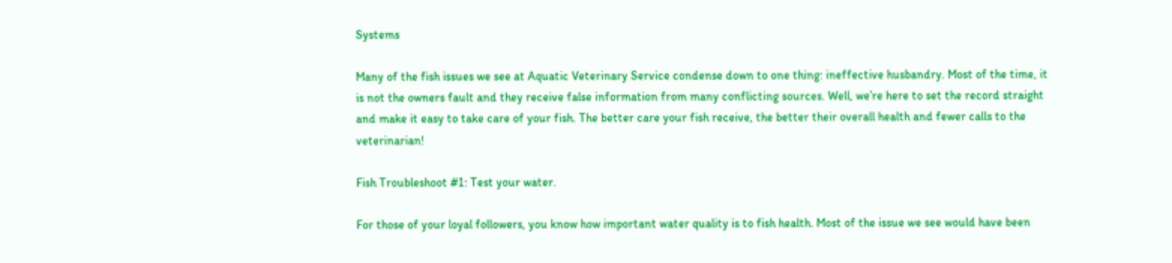Systems

Many of the fish issues we see at Aquatic Veterinary Service condense down to one thing: ineffective husbandry. Most of the time, it is not the owners fault and they receive false information from many conflicting sources. Well, we’re here to set the record straight and make it easy to take care of your fish. The better care your fish receive, the better their overall health and fewer calls to the veterinarian!

Fish Troubleshoot #1: Test your water.

For those of your loyal followers, you know how important water quality is to fish health. Most of the issue we see would have been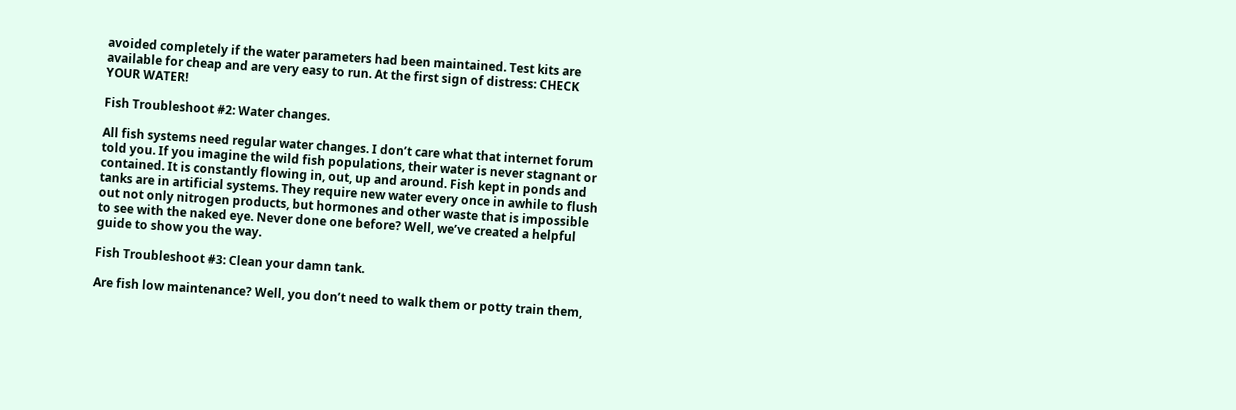avoided completely if the water parameters had been maintained. Test kits are available for cheap and are very easy to run. At the first sign of distress: CHECK YOUR WATER!

Fish Troubleshoot #2: Water changes.

All fish systems need regular water changes. I don’t care what that internet forum told you. If you imagine the wild fish populations, their water is never stagnant or contained. It is constantly flowing in, out, up and around. Fish kept in ponds and tanks are in artificial systems. They require new water every once in awhile to flush out not only nitrogen products, but hormones and other waste that is impossible to see with the naked eye. Never done one before? Well, we’ve created a helpful guide to show you the way.

Fish Troubleshoot #3: Clean your damn tank.

Are fish low maintenance? Well, you don’t need to walk them or potty train them,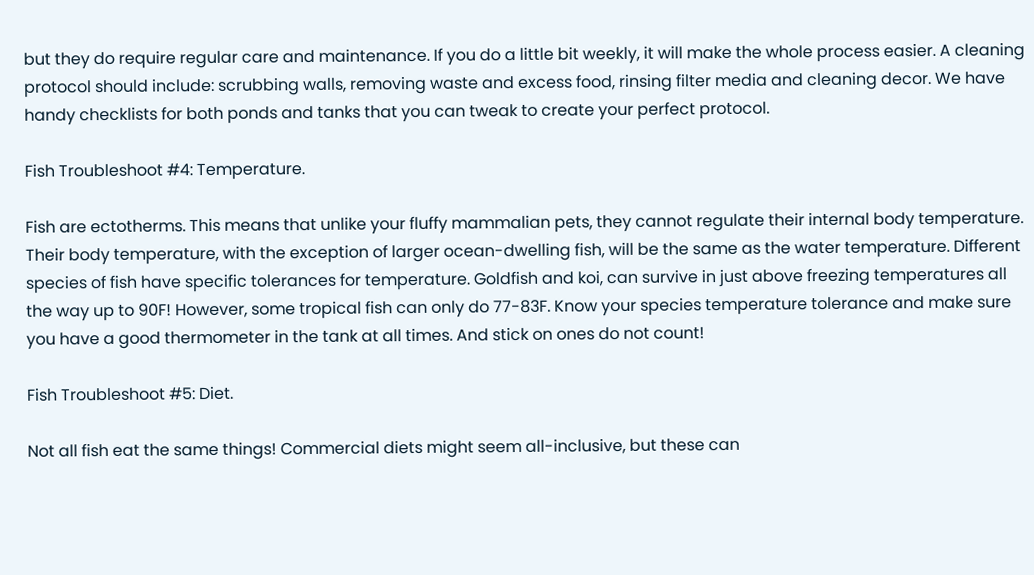but they do require regular care and maintenance. If you do a little bit weekly, it will make the whole process easier. A cleaning protocol should include: scrubbing walls, removing waste and excess food, rinsing filter media and cleaning decor. We have handy checklists for both ponds and tanks that you can tweak to create your perfect protocol.

Fish Troubleshoot #4: Temperature.

Fish are ectotherms. This means that unlike your fluffy mammalian pets, they cannot regulate their internal body temperature. Their body temperature, with the exception of larger ocean-dwelling fish, will be the same as the water temperature. Different species of fish have specific tolerances for temperature. Goldfish and koi, can survive in just above freezing temperatures all the way up to 90F! However, some tropical fish can only do 77-83F. Know your species temperature tolerance and make sure you have a good thermometer in the tank at all times. And stick on ones do not count!

Fish Troubleshoot #5: Diet.

Not all fish eat the same things! Commercial diets might seem all-inclusive, but these can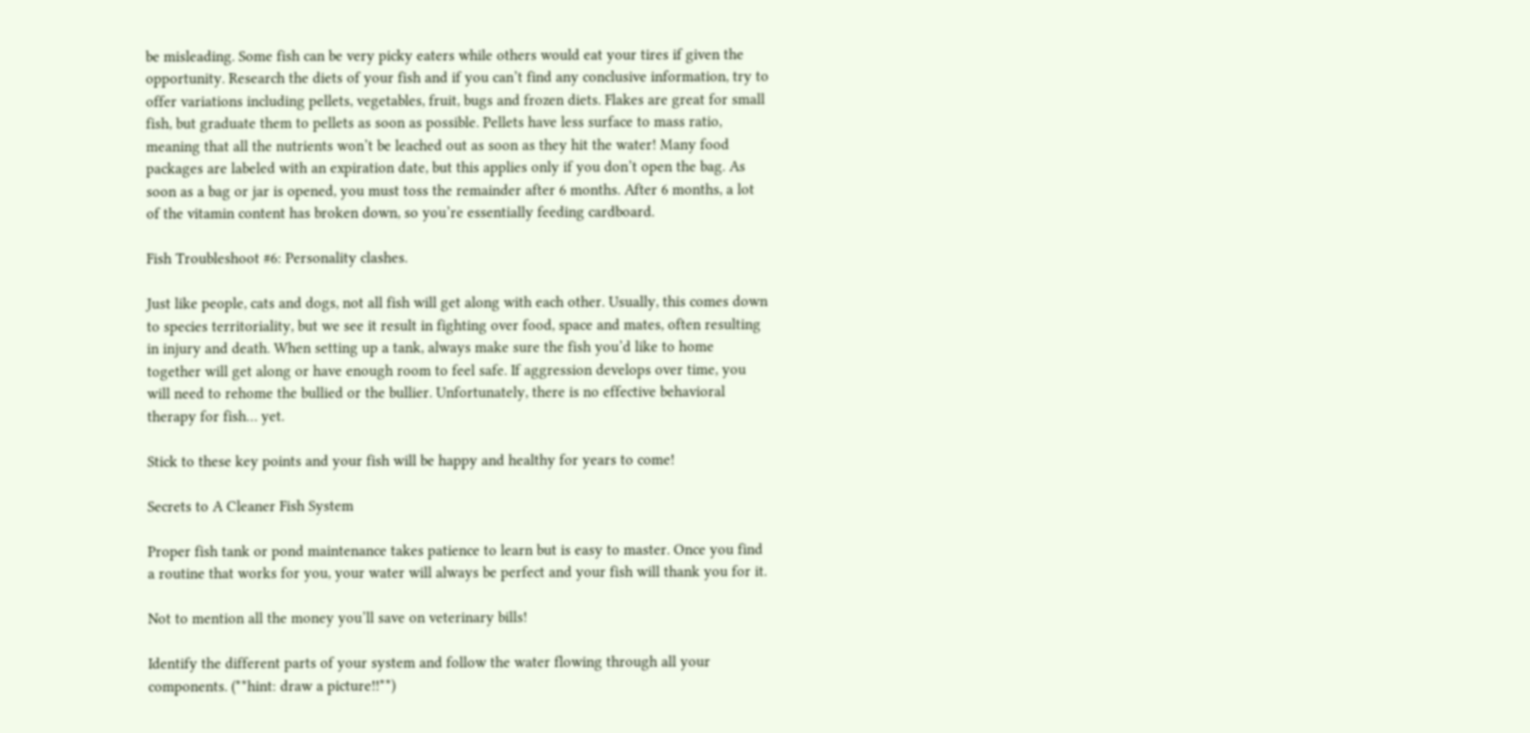be misleading. Some fish can be very picky eaters while others would eat your tires if given the opportunity. Research the diets of your fish and if you can’t find any conclusive information, try to offer variations including pellets, vegetables, fruit, bugs and frozen diets. Flakes are great for small fish, but graduate them to pellets as soon as possible. Pellets have less surface to mass ratio, meaning that all the nutrients won’t be leached out as soon as they hit the water! Many food packages are labeled with an expiration date, but this applies only if you don’t open the bag. As soon as a bag or jar is opened, you must toss the remainder after 6 months. After 6 months, a lot of the vitamin content has broken down, so you’re essentially feeding cardboard.

Fish Troubleshoot #6: Personality clashes.

Just like people, cats and dogs, not all fish will get along with each other. Usually, this comes down to species territoriality, but we see it result in fighting over food, space and mates, often resulting in injury and death. When setting up a tank, always make sure the fish you’d like to home together will get along or have enough room to feel safe. If aggression develops over time, you will need to rehome the bullied or the bullier. Unfortunately, there is no effective behavioral therapy for fish… yet.

Stick to these key points and your fish will be happy and healthy for years to come!

Secrets to A Cleaner Fish System

Proper fish tank or pond maintenance takes patience to learn but is easy to master. Once you find a routine that works for you, your water will always be perfect and your fish will thank you for it.

Not to mention all the money you’ll save on veterinary bills!

Identify the different parts of your system and follow the water flowing through all your components. (**hint: draw a picture!!**)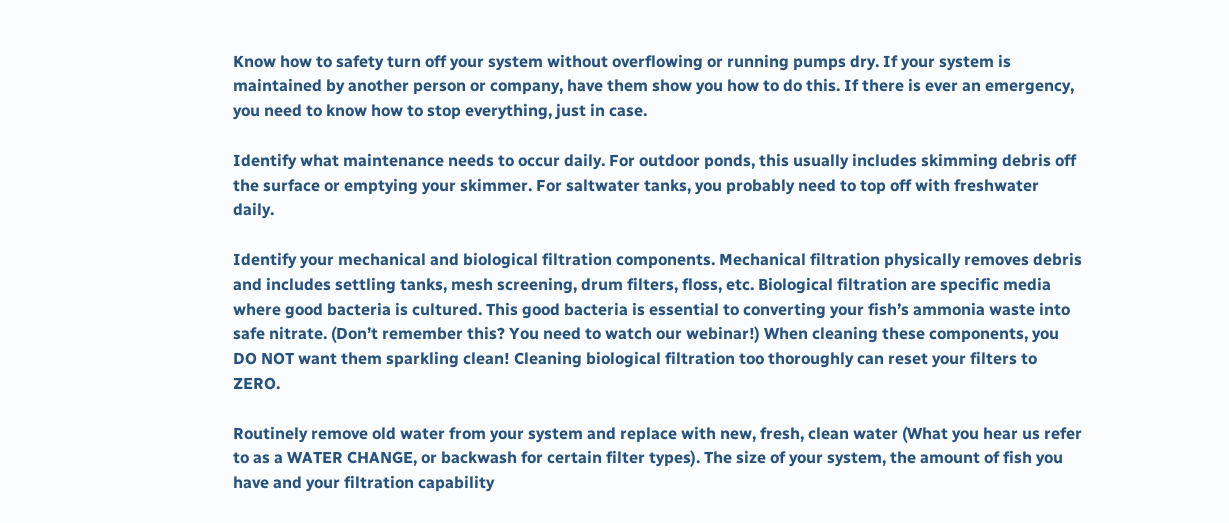Know how to safety turn off your system without overflowing or running pumps dry. If your system is maintained by another person or company, have them show you how to do this. If there is ever an emergency, you need to know how to stop everything, just in case.

Identify what maintenance needs to occur daily. For outdoor ponds, this usually includes skimming debris off the surface or emptying your skimmer. For saltwater tanks, you probably need to top off with freshwater daily.

Identify your mechanical and biological filtration components. Mechanical filtration physically removes debris and includes settling tanks, mesh screening, drum filters, floss, etc. Biological filtration are specific media where good bacteria is cultured. This good bacteria is essential to converting your fish’s ammonia waste into safe nitrate. (Don’t remember this? You need to watch our webinar!) When cleaning these components, you DO NOT want them sparkling clean! Cleaning biological filtration too thoroughly can reset your filters to ZERO.

Routinely remove old water from your system and replace with new, fresh, clean water (What you hear us refer to as a WATER CHANGE, or backwash for certain filter types). The size of your system, the amount of fish you have and your filtration capability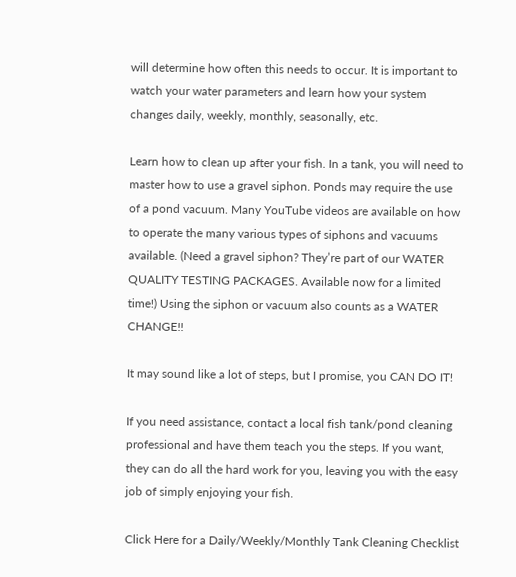will determine how often this needs to occur. It is important to watch your water parameters and learn how your system changes daily, weekly, monthly, seasonally, etc.

Learn how to clean up after your fish. In a tank, you will need to master how to use a gravel siphon. Ponds may require the use of a pond vacuum. Many YouTube videos are available on how to operate the many various types of siphons and vacuums available. (Need a gravel siphon? They’re part of our WATER QUALITY TESTING PACKAGES. Available now for a limited time!) Using the siphon or vacuum also counts as a WATER CHANGE!!

It may sound like a lot of steps, but I promise, you CAN DO IT!

If you need assistance, contact a local fish tank/pond cleaning professional and have them teach you the steps. If you want, they can do all the hard work for you, leaving you with the easy job of simply enjoying your fish.

Click Here for a Daily/Weekly/Monthly Tank Cleaning Checklist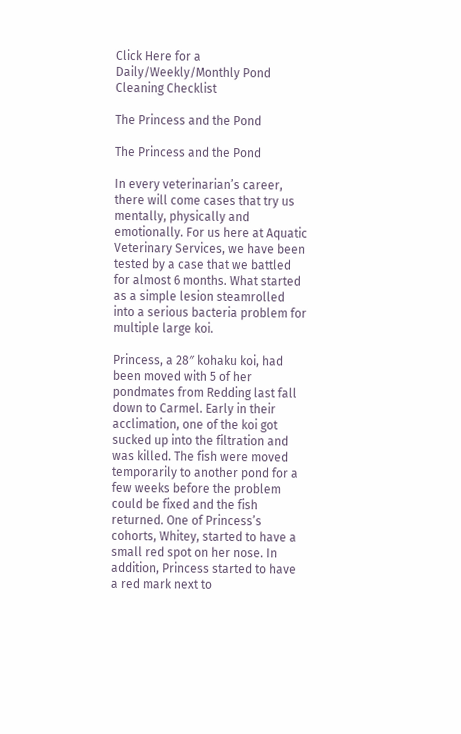Click Here for a Daily/Weekly/Monthly Pond Cleaning Checklist

The Princess and the Pond

The Princess and the Pond

In every veterinarian’s career, there will come cases that try us mentally, physically and emotionally. For us here at Aquatic Veterinary Services, we have been tested by a case that we battled for almost 6 months. What started as a simple lesion steamrolled into a serious bacteria problem for multiple large koi.

Princess, a 28″ kohaku koi, had been moved with 5 of her pondmates from Redding last fall down to Carmel. Early in their acclimation, one of the koi got sucked up into the filtration and was killed. The fish were moved temporarily to another pond for a few weeks before the problem could be fixed and the fish returned. One of Princess’s cohorts, Whitey, started to have a small red spot on her nose. In addition, Princess started to have a red mark next to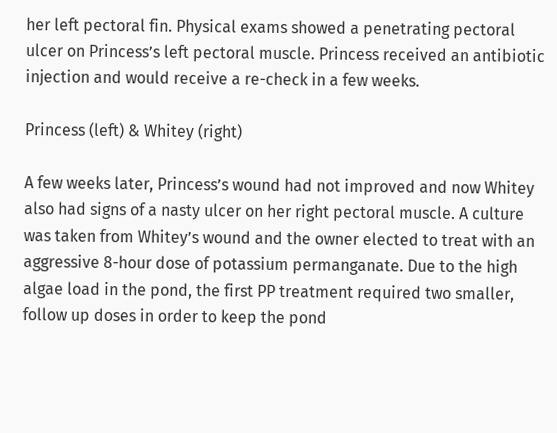her left pectoral fin. Physical exams showed a penetrating pectoral ulcer on Princess’s left pectoral muscle. Princess received an antibiotic injection and would receive a re-check in a few weeks.

Princess (left) & Whitey (right)

A few weeks later, Princess’s wound had not improved and now Whitey also had signs of a nasty ulcer on her right pectoral muscle. A culture was taken from Whitey’s wound and the owner elected to treat with an aggressive 8-hour dose of potassium permanganate. Due to the high algae load in the pond, the first PP treatment required two smaller, follow up doses in order to keep the pond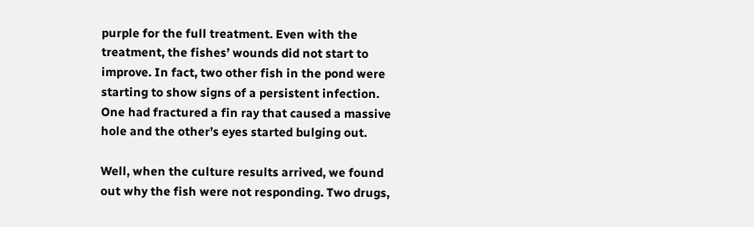purple for the full treatment. Even with the treatment, the fishes’ wounds did not start to improve. In fact, two other fish in the pond were starting to show signs of a persistent infection. One had fractured a fin ray that caused a massive hole and the other’s eyes started bulging out.

Well, when the culture results arrived, we found out why the fish were not responding. Two drugs,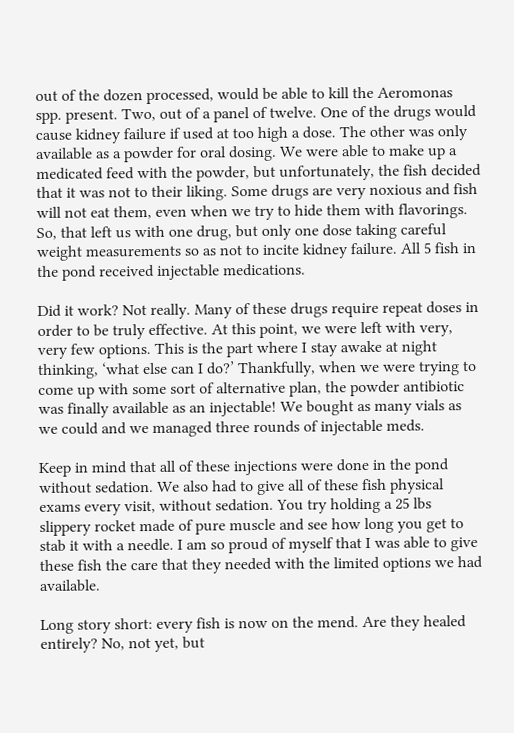out of the dozen processed, would be able to kill the Aeromonas spp. present. Two, out of a panel of twelve. One of the drugs would cause kidney failure if used at too high a dose. The other was only available as a powder for oral dosing. We were able to make up a medicated feed with the powder, but unfortunately, the fish decided that it was not to their liking. Some drugs are very noxious and fish will not eat them, even when we try to hide them with flavorings. So, that left us with one drug, but only one dose taking careful weight measurements so as not to incite kidney failure. All 5 fish in the pond received injectable medications.

Did it work? Not really. Many of these drugs require repeat doses in order to be truly effective. At this point, we were left with very, very few options. This is the part where I stay awake at night thinking, ‘what else can I do?’ Thankfully, when we were trying to come up with some sort of alternative plan, the powder antibiotic was finally available as an injectable! We bought as many vials as we could and we managed three rounds of injectable meds.

Keep in mind that all of these injections were done in the pond without sedation. We also had to give all of these fish physical exams every visit, without sedation. You try holding a 25 lbs slippery rocket made of pure muscle and see how long you get to stab it with a needle. I am so proud of myself that I was able to give these fish the care that they needed with the limited options we had available.

Long story short: every fish is now on the mend. Are they healed entirely? No, not yet, but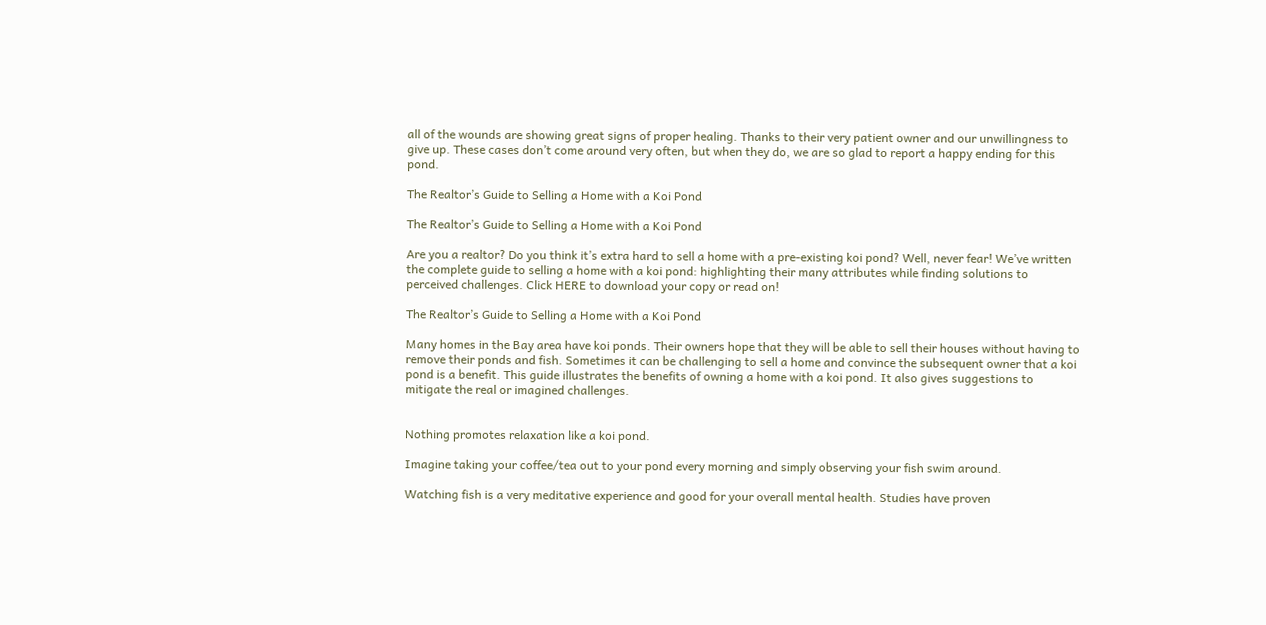all of the wounds are showing great signs of proper healing. Thanks to their very patient owner and our unwillingness to give up. These cases don’t come around very often, but when they do, we are so glad to report a happy ending for this pond.

The Realtor’s Guide to Selling a Home with a Koi Pond

The Realtor’s Guide to Selling a Home with a Koi Pond

Are you a realtor? Do you think it’s extra hard to sell a home with a pre-existing koi pond? Well, never fear! We’ve written the complete guide to selling a home with a koi pond: highlighting their many attributes while finding solutions to perceived challenges. Click HERE to download your copy or read on!

The Realtor’s Guide to Selling a Home with a Koi Pond

Many homes in the Bay area have koi ponds. Their owners hope that they will be able to sell their houses without having to remove their ponds and fish. Sometimes it can be challenging to sell a home and convince the subsequent owner that a koi pond is a benefit. This guide illustrates the benefits of owning a home with a koi pond. It also gives suggestions to mitigate the real or imagined challenges.


Nothing promotes relaxation like a koi pond.

Imagine taking your coffee/tea out to your pond every morning and simply observing your fish swim around.

Watching fish is a very meditative experience and good for your overall mental health. Studies have proven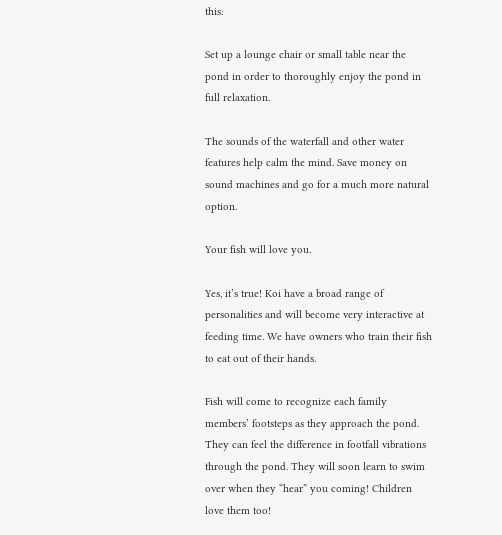this:

Set up a lounge chair or small table near the pond in order to thoroughly enjoy the pond in full relaxation.

The sounds of the waterfall and other water features help calm the mind. Save money on sound machines and go for a much more natural option.

Your fish will love you.

Yes, it’s true! Koi have a broad range of personalities and will become very interactive at feeding time. We have owners who train their fish to eat out of their hands.

Fish will come to recognize each family members’ footsteps as they approach the pond. They can feel the difference in footfall vibrations through the pond. They will soon learn to swim over when they “hear” you coming! Children love them too!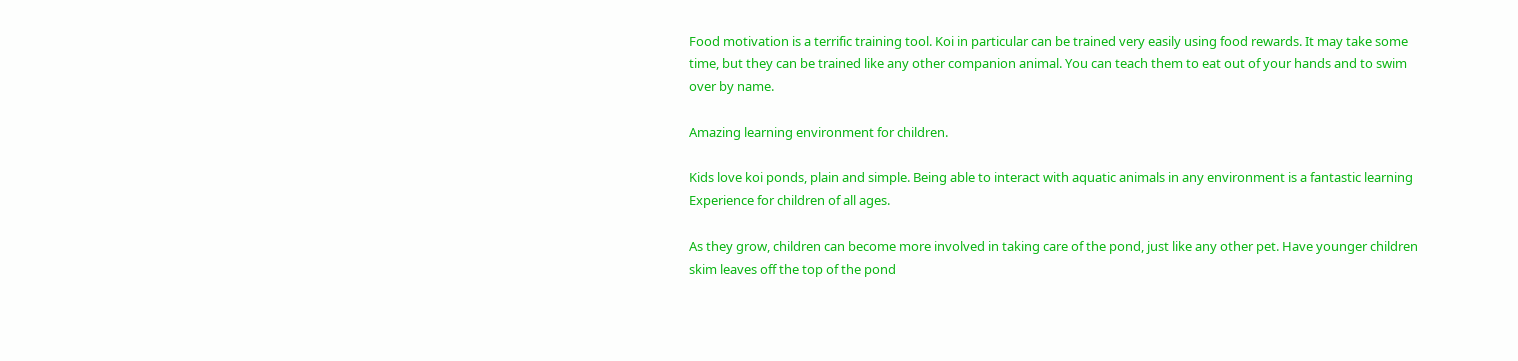Food motivation is a terrific training tool. Koi in particular can be trained very easily using food rewards. It may take some time, but they can be trained like any other companion animal. You can teach them to eat out of your hands and to swim over by name.

Amazing learning environment for children.

Kids love koi ponds, plain and simple. Being able to interact with aquatic animals in any environment is a fantastic learning Experience for children of all ages.

As they grow, children can become more involved in taking care of the pond, just like any other pet. Have younger children skim leaves off the top of the pond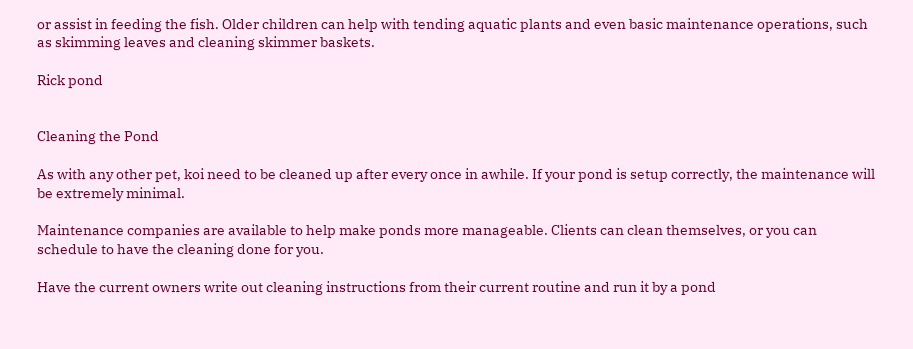or assist in feeding the fish. Older children can help with tending aquatic plants and even basic maintenance operations, such as skimming leaves and cleaning skimmer baskets.

Rick pond


Cleaning the Pond

As with any other pet, koi need to be cleaned up after every once in awhile. If your pond is setup correctly, the maintenance will be extremely minimal.

Maintenance companies are available to help make ponds more manageable. Clients can clean themselves, or you can schedule to have the cleaning done for you.

Have the current owners write out cleaning instructions from their current routine and run it by a pond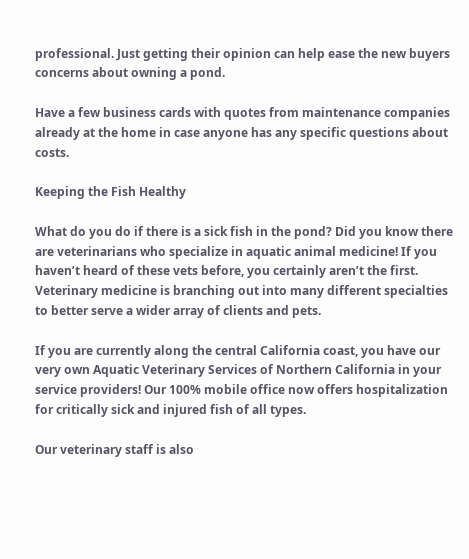professional. Just getting their opinion can help ease the new buyers concerns about owning a pond.

Have a few business cards with quotes from maintenance companies already at the home in case anyone has any specific questions about costs.

Keeping the Fish Healthy

What do you do if there is a sick fish in the pond? Did you know there are veterinarians who specialize in aquatic animal medicine! If you haven’t heard of these vets before, you certainly aren’t the first. Veterinary medicine is branching out into many different specialties to better serve a wider array of clients and pets.

If you are currently along the central California coast, you have our very own Aquatic Veterinary Services of Northern California in your service providers! Our 100% mobile office now offers hospitalization for critically sick and injured fish of all types.

Our veterinary staff is also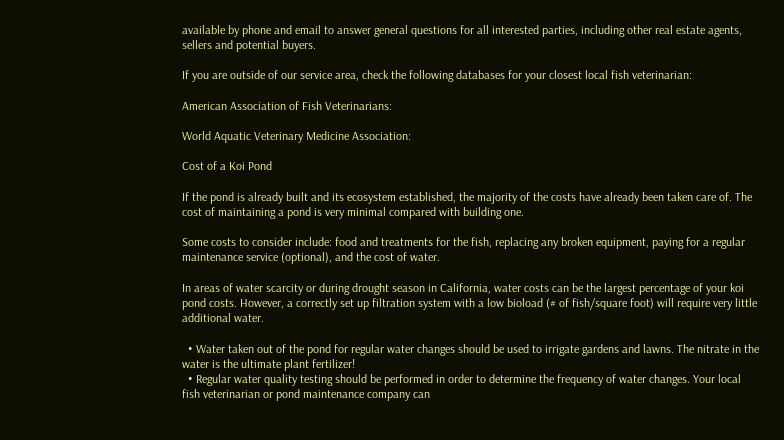available by phone and email to answer general questions for all interested parties, including other real estate agents, sellers and potential buyers.

If you are outside of our service area, check the following databases for your closest local fish veterinarian:

American Association of Fish Veterinarians:

World Aquatic Veterinary Medicine Association:

Cost of a Koi Pond

If the pond is already built and its ecosystem established, the majority of the costs have already been taken care of. The cost of maintaining a pond is very minimal compared with building one.

Some costs to consider include: food and treatments for the fish, replacing any broken equipment, paying for a regular maintenance service (optional), and the cost of water.

In areas of water scarcity or during drought season in California, water costs can be the largest percentage of your koi pond costs. However, a correctly set up filtration system with a low bioload (# of fish/square foot) will require very little additional water.

  • Water taken out of the pond for regular water changes should be used to irrigate gardens and lawns. The nitrate in the water is the ultimate plant fertilizer!
  • Regular water quality testing should be performed in order to determine the frequency of water changes. Your local fish veterinarian or pond maintenance company can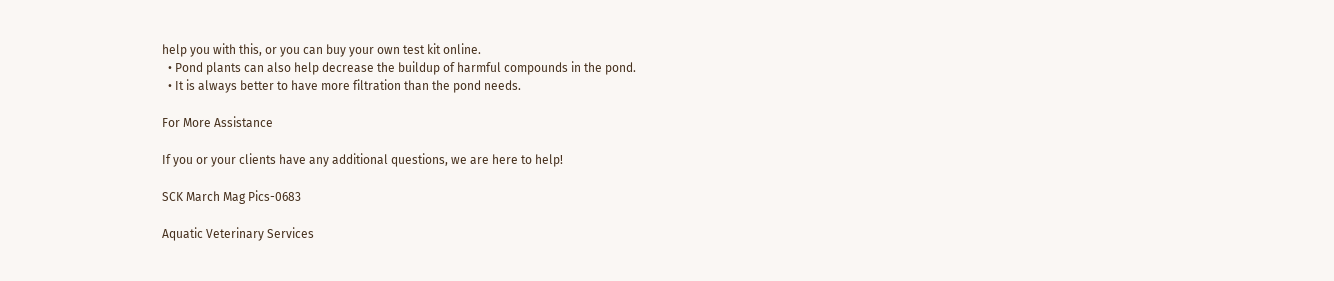help you with this, or you can buy your own test kit online.
  • Pond plants can also help decrease the buildup of harmful compounds in the pond.
  • It is always better to have more filtration than the pond needs.

For More Assistance

If you or your clients have any additional questions, we are here to help!

SCK March Mag Pics-0683

Aquatic Veterinary Services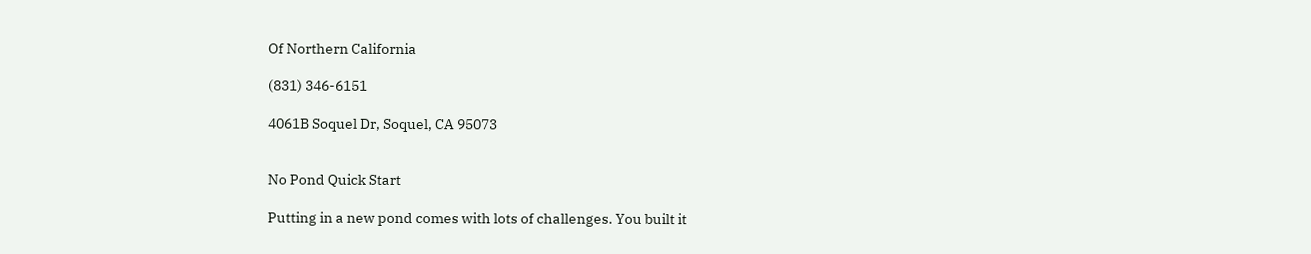Of Northern California

(831) 346-6151

4061B Soquel Dr, Soquel, CA 95073


No Pond Quick Start

Putting in a new pond comes with lots of challenges. You built it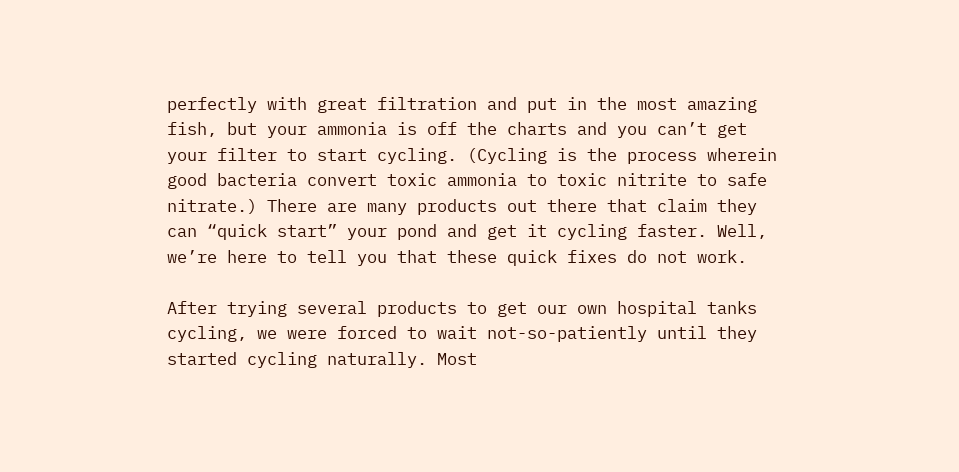perfectly with great filtration and put in the most amazing fish, but your ammonia is off the charts and you can’t get your filter to start cycling. (Cycling is the process wherein good bacteria convert toxic ammonia to toxic nitrite to safe nitrate.) There are many products out there that claim they can “quick start” your pond and get it cycling faster. Well, we’re here to tell you that these quick fixes do not work.

After trying several products to get our own hospital tanks cycling, we were forced to wait not-so-patiently until they started cycling naturally. Most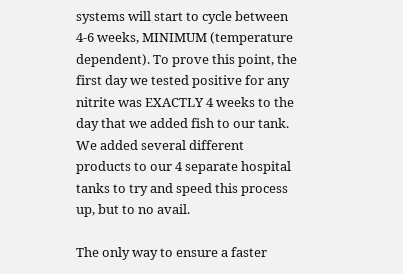systems will start to cycle between 4-6 weeks, MINIMUM (temperature dependent). To prove this point, the first day we tested positive for any nitrite was EXACTLY 4 weeks to the day that we added fish to our tank. We added several different products to our 4 separate hospital tanks to try and speed this process up, but to no avail.

The only way to ensure a faster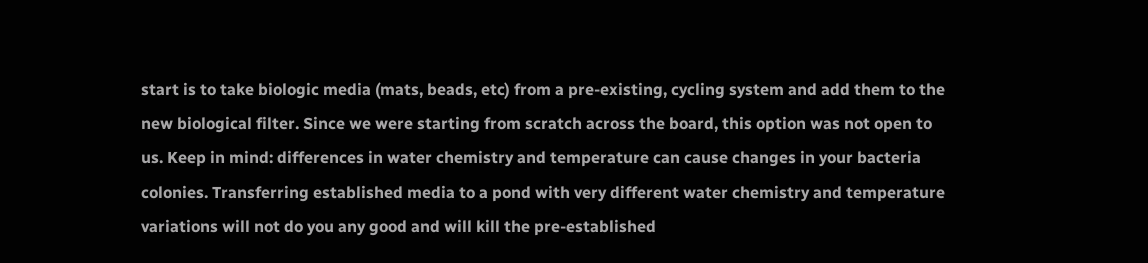start is to take biologic media (mats, beads, etc) from a pre-existing, cycling system and add them to the new biological filter. Since we were starting from scratch across the board, this option was not open to us. Keep in mind: differences in water chemistry and temperature can cause changes in your bacteria colonies. Transferring established media to a pond with very different water chemistry and temperature variations will not do you any good and will kill the pre-established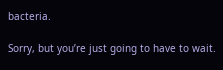bacteria.

Sorry, but you’re just going to have to wait.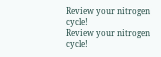Review your nitrogen cycle!
Review your nitrogen cycle!